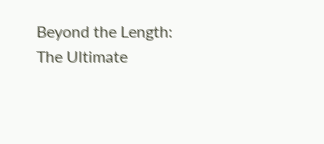Beyond the Length: The Ultimate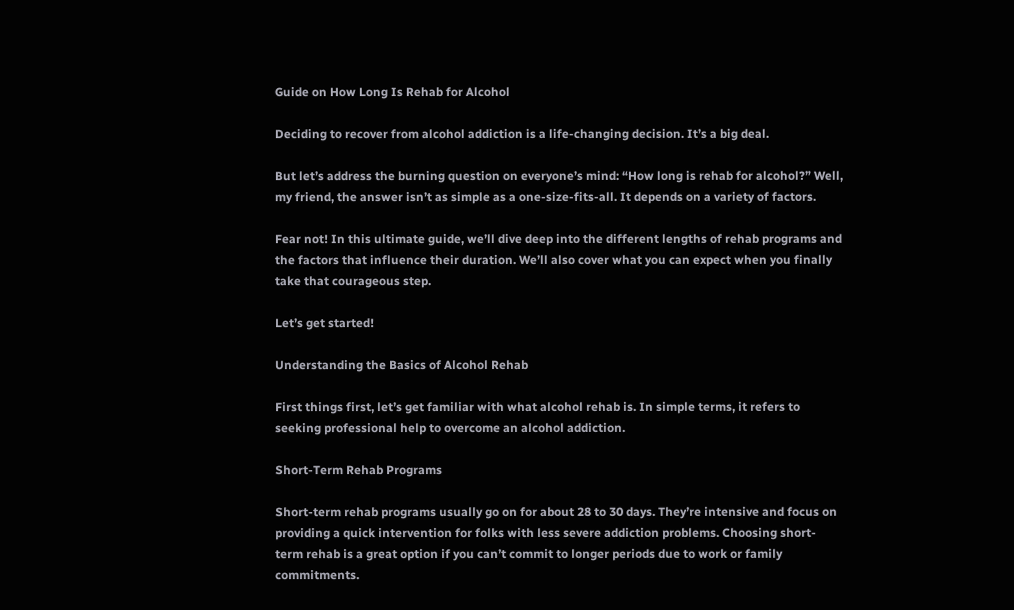Guide on How Long Is Rehab for Alcohol

Deciding to recover from alcohol addiction is a life-changing decision. It’s a big deal.

But let’s address the burning question on everyone’s mind: “How long is rehab for alcohol?” Well, my friend, the answer isn’t as simple as a one-size-fits-all. It depends on a variety of factors.

Fear not! In this ultimate guide, we’ll dive deep into the different lengths of rehab programs and the factors that influence their duration. We’ll also cover what you can expect when you finally take that courageous step.

Let’s get started!

Understanding the Basics of Alcohol Rehab

First things first, let’s get familiar with what alcohol rehab is. In simple terms, it refers to seeking professional help to overcome an alcohol addiction.

Short-Term Rehab Programs

Short-term rehab programs usually go on for about 28 to 30 days. They’re intensive and focus on providing a quick intervention for folks with less severe addiction problems. Choosing short-term rehab is a great option if you can’t commit to longer periods due to work or family commitments.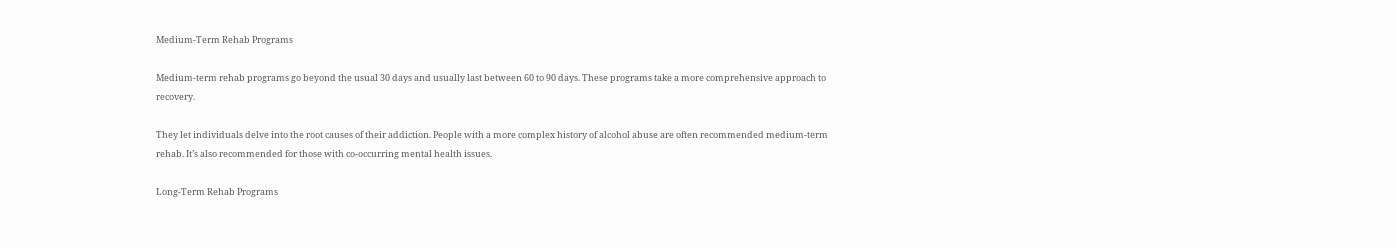Medium-Term Rehab Programs

Medium-term rehab programs go beyond the usual 30 days and usually last between 60 to 90 days. These programs take a more comprehensive approach to recovery.

They let individuals delve into the root causes of their addiction. People with a more complex history of alcohol abuse are often recommended medium-term rehab. It’s also recommended for those with co-occurring mental health issues.

Long-Term Rehab Programs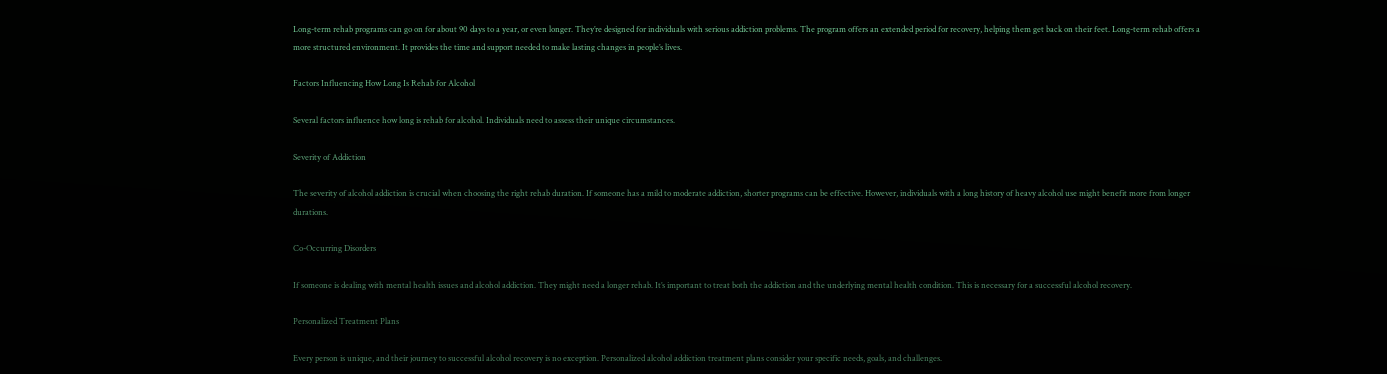Long-term rehab programs can go on for about 90 days to a year, or even longer. They’re designed for individuals with serious addiction problems. The program offers an extended period for recovery, helping them get back on their feet. Long-term rehab offers a more structured environment. It provides the time and support needed to make lasting changes in people’s lives.

Factors Influencing How Long Is Rehab for Alcohol

Several factors influence how long is rehab for alcohol. Individuals need to assess their unique circumstances.

Severity of Addiction

The severity of alcohol addiction is crucial when choosing the right rehab duration. If someone has a mild to moderate addiction, shorter programs can be effective. However, individuals with a long history of heavy alcohol use might benefit more from longer durations.

Co-Occurring Disorders

If someone is dealing with mental health issues and alcohol addiction. They might need a longer rehab. It’s important to treat both the addiction and the underlying mental health condition. This is necessary for a successful alcohol recovery.

Personalized Treatment Plans

Every person is unique, and their journey to successful alcohol recovery is no exception. Personalized alcohol addiction treatment plans consider your specific needs, goals, and challenges.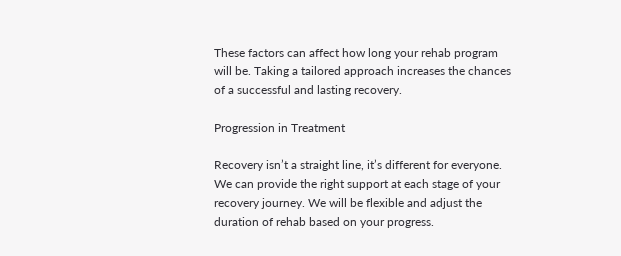These factors can affect how long your rehab program will be. Taking a tailored approach increases the chances of a successful and lasting recovery.

Progression in Treatment

Recovery isn’t a straight line, it’s different for everyone. We can provide the right support at each stage of your recovery journey. We will be flexible and adjust the duration of rehab based on your progress.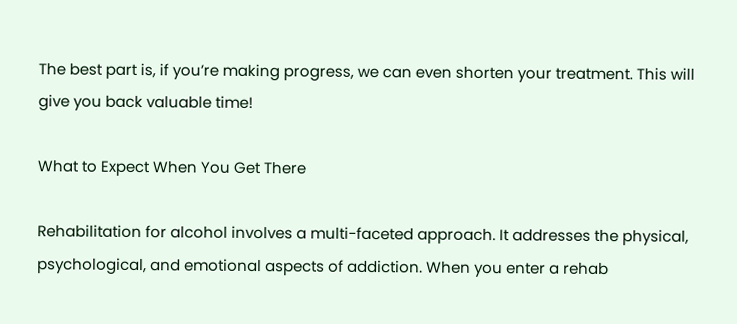The best part is, if you’re making progress, we can even shorten your treatment. This will give you back valuable time!

What to Expect When You Get There

Rehabilitation for alcohol involves a multi-faceted approach. It addresses the physical, psychological, and emotional aspects of addiction. When you enter a rehab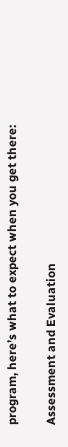program, here’s what to expect when you get there:

Assessment and Evaluation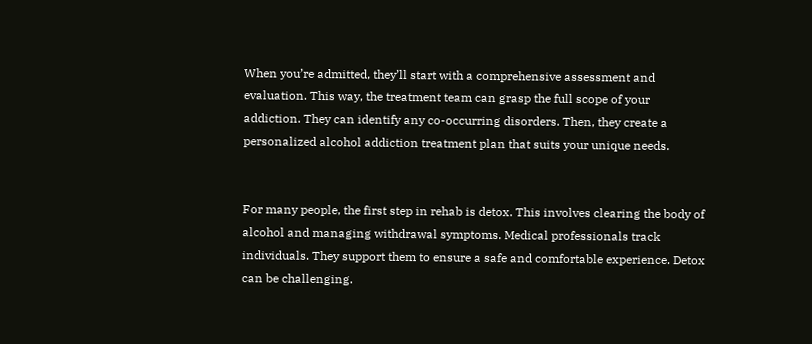When you’re admitted, they’ll start with a comprehensive assessment and evaluation. This way, the treatment team can grasp the full scope of your addiction. They can identify any co-occurring disorders. Then, they create a personalized alcohol addiction treatment plan that suits your unique needs.


For many people, the first step in rehab is detox. This involves clearing the body of alcohol and managing withdrawal symptoms. Medical professionals track individuals. They support them to ensure a safe and comfortable experience. Detox can be challenging.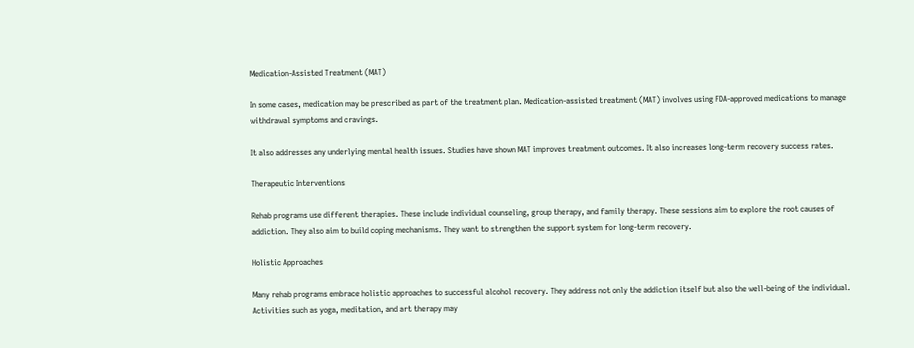Medication-Assisted Treatment (MAT)

In some cases, medication may be prescribed as part of the treatment plan. Medication-assisted treatment (MAT) involves using FDA-approved medications to manage withdrawal symptoms and cravings.

It also addresses any underlying mental health issues. Studies have shown MAT improves treatment outcomes. It also increases long-term recovery success rates.

Therapeutic Interventions

Rehab programs use different therapies. These include individual counseling, group therapy, and family therapy. These sessions aim to explore the root causes of addiction. They also aim to build coping mechanisms. They want to strengthen the support system for long-term recovery.

Holistic Approaches

Many rehab programs embrace holistic approaches to successful alcohol recovery. They address not only the addiction itself but also the well-being of the individual. Activities such as yoga, meditation, and art therapy may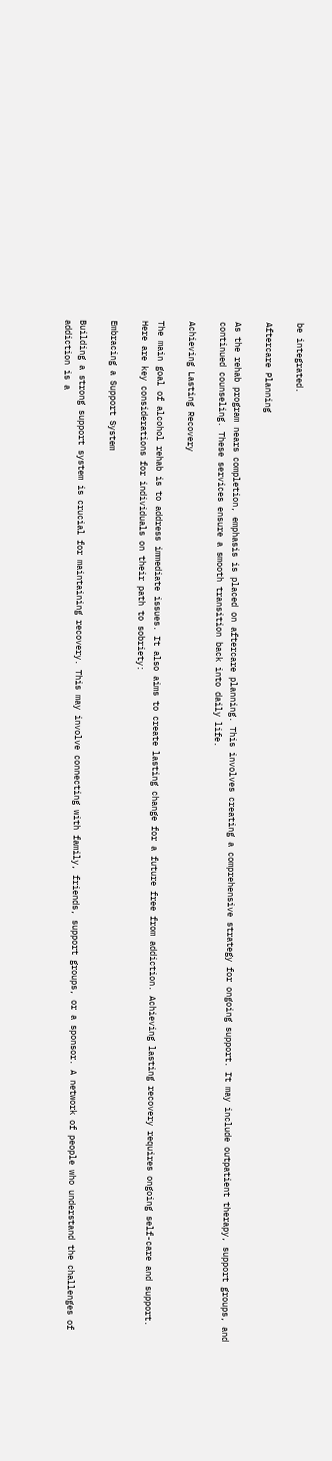be integrated.

Aftercare Planning

As the rehab program nears completion, emphasis is placed on aftercare planning. This involves creating a comprehensive strategy for ongoing support. It may include outpatient therapy, support groups, and continued counseling. These services ensure a smooth transition back into daily life.

Achieving Lasting Recovery

The main goal of alcohol rehab is to address immediate issues. It also aims to create lasting change for a future free from addiction. Achieving lasting recovery requires ongoing self-care and support. Here are key considerations for individuals on their path to sobriety:

Embracing a Support System

Building a strong support system is crucial for maintaining recovery. This may involve connecting with family, friends, support groups, or a sponsor. A network of people who understand the challenges of addiction is a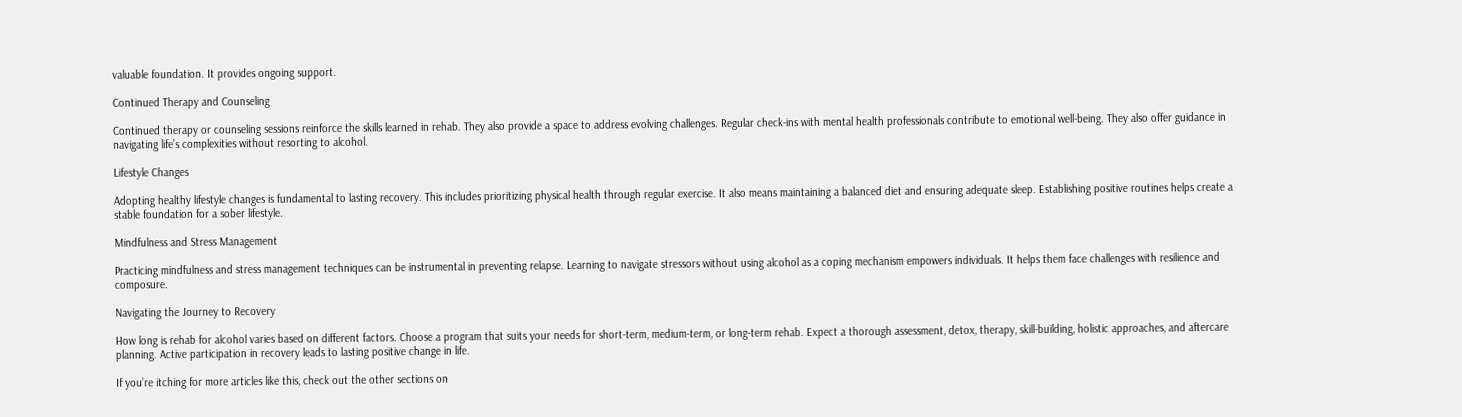valuable foundation. It provides ongoing support.

Continued Therapy and Counseling

Continued therapy or counseling sessions reinforce the skills learned in rehab. They also provide a space to address evolving challenges. Regular check-ins with mental health professionals contribute to emotional well-being. They also offer guidance in navigating life’s complexities without resorting to alcohol.

Lifestyle Changes

Adopting healthy lifestyle changes is fundamental to lasting recovery. This includes prioritizing physical health through regular exercise. It also means maintaining a balanced diet and ensuring adequate sleep. Establishing positive routines helps create a stable foundation for a sober lifestyle.

Mindfulness and Stress Management

Practicing mindfulness and stress management techniques can be instrumental in preventing relapse. Learning to navigate stressors without using alcohol as a coping mechanism empowers individuals. It helps them face challenges with resilience and composure.

Navigating the Journey to Recovery

How long is rehab for alcohol varies based on different factors. Choose a program that suits your needs for short-term, medium-term, or long-term rehab. Expect a thorough assessment, detox, therapy, skill-building, holistic approaches, and aftercare planning. Active participation in recovery leads to lasting positive change in life.

If you’re itching for more articles like this, check out the other sections on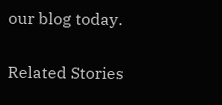our blog today.

Related Stories